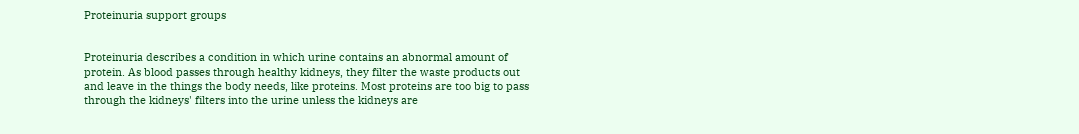Proteinuria support groups


Proteinuria describes a condition in which urine contains an abnormal amount of protein. As blood passes through healthy kidneys, they filter the waste products out and leave in the things the body needs, like proteins. Most proteins are too big to pass through the kidneys' filters into the urine unless the kidneys are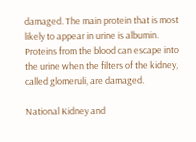damaged. The main protein that is most likely to appear in urine is albumin. Proteins from the blood can escape into the urine when the filters of the kidney, called glomeruli, are damaged.

National Kidney and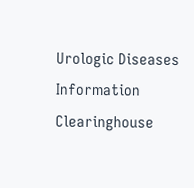Urologic Diseases Information Clearinghouse